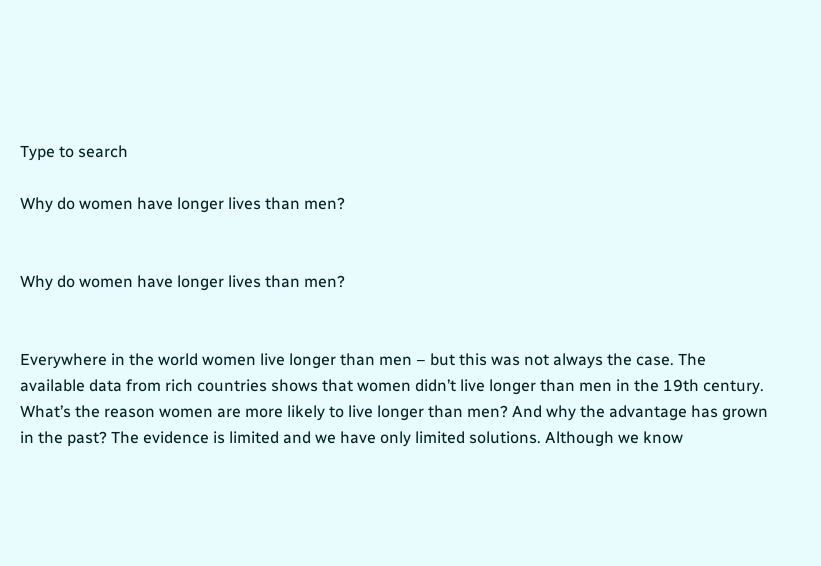Type to search

Why do women have longer lives than men?


Why do women have longer lives than men?


Everywhere in the world women live longer than men – but this was not always the case. The available data from rich countries shows that women didn’t live longer than men in the 19th century. What’s the reason women are more likely to live longer than men? And why the advantage has grown in the past? The evidence is limited and we have only limited solutions. Although we know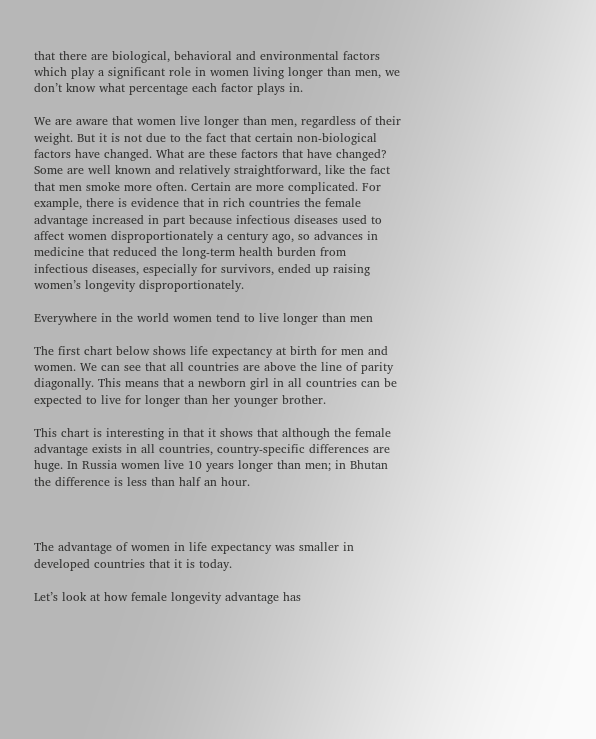that there are biological, behavioral and environmental factors which play a significant role in women living longer than men, we don’t know what percentage each factor plays in.

We are aware that women live longer than men, regardless of their weight. But it is not due to the fact that certain non-biological factors have changed. What are these factors that have changed? Some are well known and relatively straightforward, like the fact that men smoke more often. Certain are more complicated. For example, there is evidence that in rich countries the female advantage increased in part because infectious diseases used to affect women disproportionately a century ago, so advances in medicine that reduced the long-term health burden from infectious diseases, especially for survivors, ended up raising women’s longevity disproportionately.

Everywhere in the world women tend to live longer than men

The first chart below shows life expectancy at birth for men and women. We can see that all countries are above the line of parity diagonally. This means that a newborn girl in all countries can be expected to live for longer than her younger brother.

This chart is interesting in that it shows that although the female advantage exists in all countries, country-specific differences are huge. In Russia women live 10 years longer than men; in Bhutan the difference is less than half an hour.



The advantage of women in life expectancy was smaller in developed countries that it is today.

Let’s look at how female longevity advantage has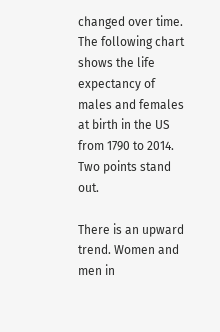changed over time. The following chart shows the life expectancy of males and females at birth in the US from 1790 to 2014. Two points stand out.

There is an upward trend. Women and men in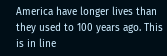America have longer lives than they used to 100 years ago. This is in line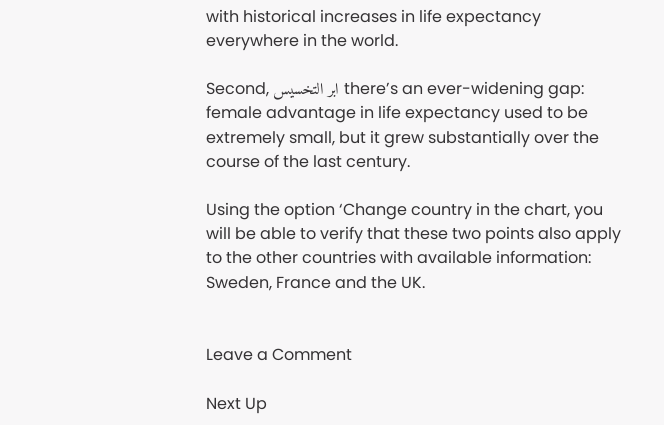with historical increases in life expectancy everywhere in the world.

Second, ابر التخسيس there’s an ever-widening gap: female advantage in life expectancy used to be extremely small, but it grew substantially over the course of the last century.

Using the option ‘Change country in the chart, you will be able to verify that these two points also apply to the other countries with available information: Sweden, France and the UK.


Leave a Comment

Next Up